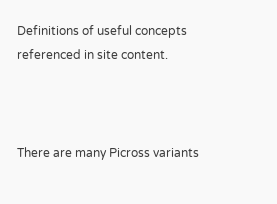Definitions of useful concepts referenced in site content.



There are many Picross variants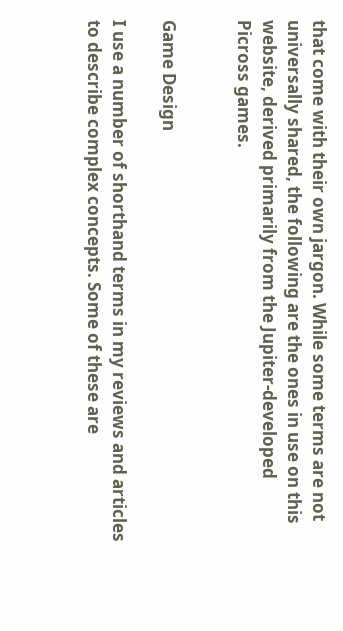that come with their own jargon. While some terms are not universally shared, the following are the ones in use on this website, derived primarily from the Jupiter-developed Picross games.


Game Design

I use a number of shorthand terms in my reviews and articles to describe complex concepts. Some of these are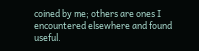coined by me; others are ones I encountered elsewhere and found useful.